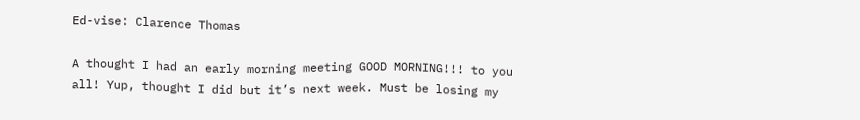Ed-vise: Clarence Thomas

A thought I had an early morning meeting GOOD MORNING!!! to you all! Yup, thought I did but it’s next week. Must be losing my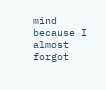mind because I almost forgot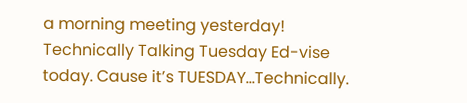a morning meeting yesterday! Technically Talking Tuesday Ed-vise today. Cause it’s TUESDAY…Technically.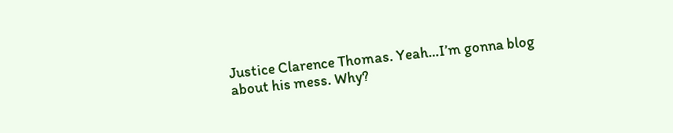Justice Clarence Thomas. Yeah…I’m gonna blog about his mess. Why?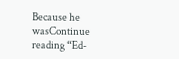Because he wasContinue reading “Ed-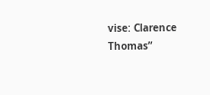vise: Clarence Thomas”